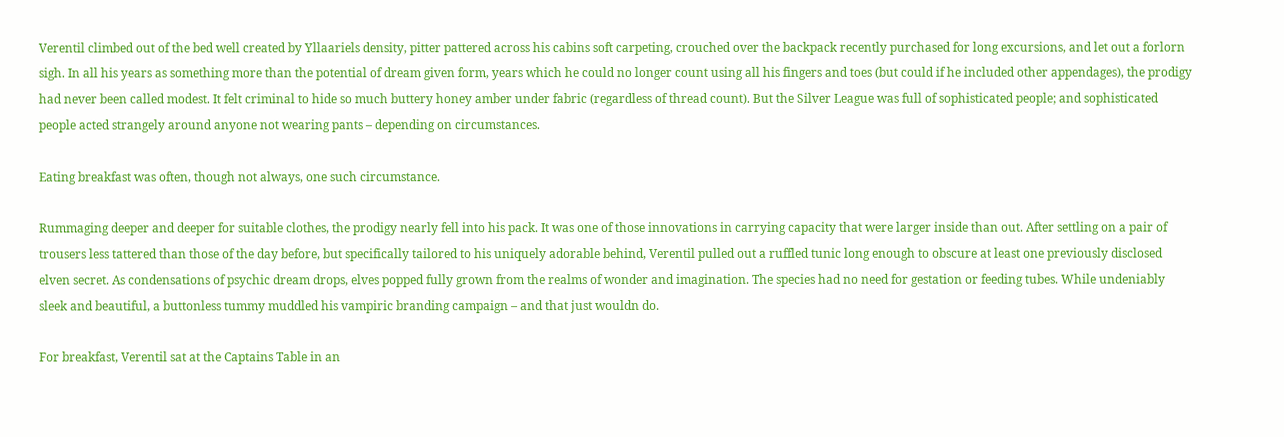Verentil climbed out of the bed well created by Yllaariels density, pitter pattered across his cabins soft carpeting, crouched over the backpack recently purchased for long excursions, and let out a forlorn sigh. In all his years as something more than the potential of dream given form, years which he could no longer count using all his fingers and toes (but could if he included other appendages), the prodigy had never been called modest. It felt criminal to hide so much buttery honey amber under fabric (regardless of thread count). But the Silver League was full of sophisticated people; and sophisticated people acted strangely around anyone not wearing pants – depending on circumstances.

Eating breakfast was often, though not always, one such circumstance.

Rummaging deeper and deeper for suitable clothes, the prodigy nearly fell into his pack. It was one of those innovations in carrying capacity that were larger inside than out. After settling on a pair of trousers less tattered than those of the day before, but specifically tailored to his uniquely adorable behind, Verentil pulled out a ruffled tunic long enough to obscure at least one previously disclosed elven secret. As condensations of psychic dream drops, elves popped fully grown from the realms of wonder and imagination. The species had no need for gestation or feeding tubes. While undeniably sleek and beautiful, a buttonless tummy muddled his vampiric branding campaign – and that just wouldn do.

For breakfast, Verentil sat at the Captains Table in an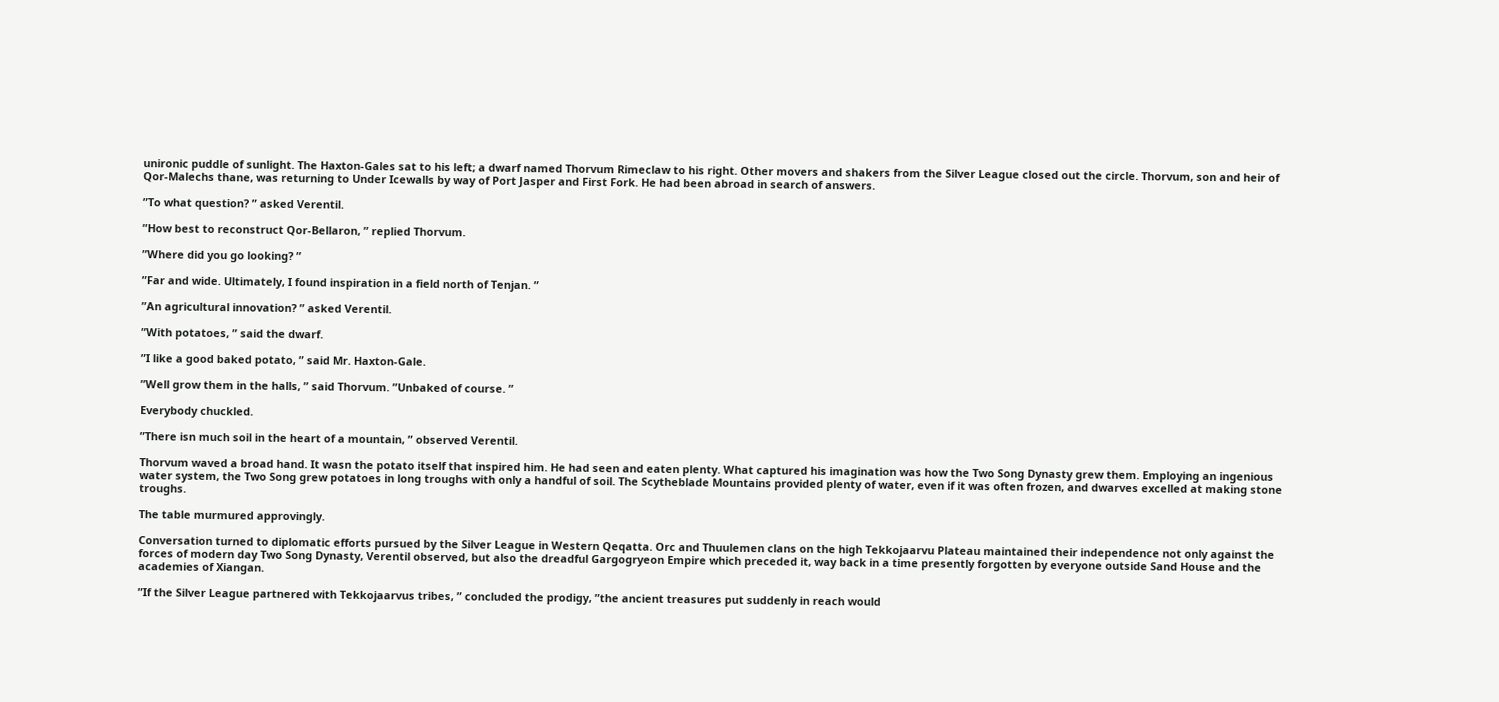unironic puddle of sunlight. The Haxton-Gales sat to his left; a dwarf named Thorvum Rimeclaw to his right. Other movers and shakers from the Silver League closed out the circle. Thorvum, son and heir of Qor-Malechs thane, was returning to Under Icewalls by way of Port Jasper and First Fork. He had been abroad in search of answers.

”To what question? ” asked Verentil.

”How best to reconstruct Qor-Bellaron, ” replied Thorvum.

”Where did you go looking? ”

”Far and wide. Ultimately, I found inspiration in a field north of Tenjan. ”

”An agricultural innovation? ” asked Verentil.

”With potatoes, ” said the dwarf.

”I like a good baked potato, ” said Mr. Haxton-Gale.

”Well grow them in the halls, ” said Thorvum. ”Unbaked of course. ”

Everybody chuckled.

”There isn much soil in the heart of a mountain, ” observed Verentil.

Thorvum waved a broad hand. It wasn the potato itself that inspired him. He had seen and eaten plenty. What captured his imagination was how the Two Song Dynasty grew them. Employing an ingenious water system, the Two Song grew potatoes in long troughs with only a handful of soil. The Scytheblade Mountains provided plenty of water, even if it was often frozen, and dwarves excelled at making stone troughs.

The table murmured approvingly.

Conversation turned to diplomatic efforts pursued by the Silver League in Western Qeqatta. Orc and Thuulemen clans on the high Tekkojaarvu Plateau maintained their independence not only against the forces of modern day Two Song Dynasty, Verentil observed, but also the dreadful Gargogryeon Empire which preceded it, way back in a time presently forgotten by everyone outside Sand House and the academies of Xiangan.

”If the Silver League partnered with Tekkojaarvus tribes, ” concluded the prodigy, ”the ancient treasures put suddenly in reach would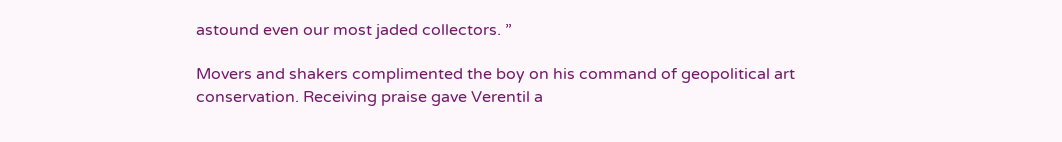astound even our most jaded collectors. ”

Movers and shakers complimented the boy on his command of geopolitical art conservation. Receiving praise gave Verentil a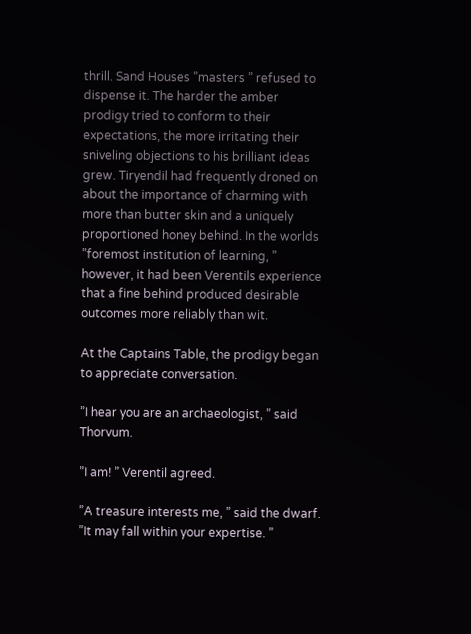thrill. Sand Houses ”masters ” refused to dispense it. The harder the amber prodigy tried to conform to their expectations, the more irritating their sniveling objections to his brilliant ideas grew. Tiryendil had frequently droned on about the importance of charming with more than butter skin and a uniquely proportioned honey behind. In the worlds ”foremost institution of learning, ” however, it had been Verentils experience that a fine behind produced desirable outcomes more reliably than wit.

At the Captains Table, the prodigy began to appreciate conversation.

”I hear you are an archaeologist, ” said Thorvum.

”I am! ” Verentil agreed.

”A treasure interests me, ” said the dwarf. ”It may fall within your expertise. ”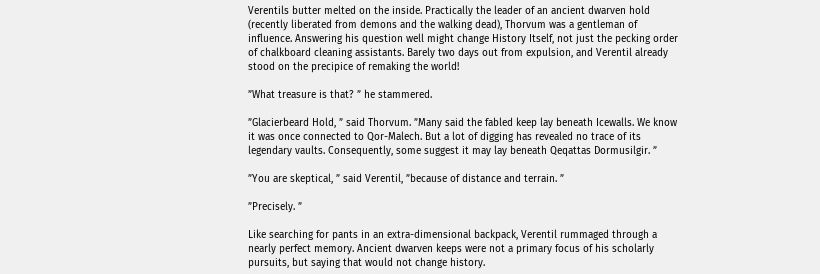Verentils butter melted on the inside. Practically the leader of an ancient dwarven hold (recently liberated from demons and the walking dead), Thorvum was a gentleman of influence. Answering his question well might change History Itself, not just the pecking order of chalkboard cleaning assistants. Barely two days out from expulsion, and Verentil already stood on the precipice of remaking the world!

”What treasure is that? ” he stammered.

”Glacierbeard Hold, ” said Thorvum. ”Many said the fabled keep lay beneath Icewalls. We know it was once connected to Qor-Malech. But a lot of digging has revealed no trace of its legendary vaults. Consequently, some suggest it may lay beneath Qeqattas Dormusilgir. ”

”You are skeptical, ” said Verentil, ”because of distance and terrain. ”

”Precisely. ”

Like searching for pants in an extra-dimensional backpack, Verentil rummaged through a nearly perfect memory. Ancient dwarven keeps were not a primary focus of his scholarly pursuits, but saying that would not change history.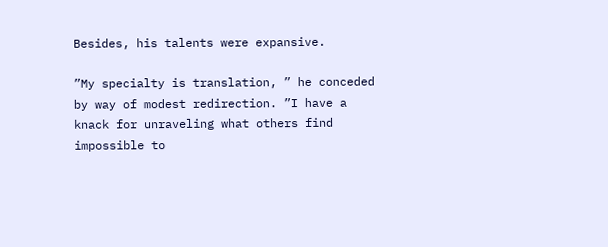Besides, his talents were expansive.

”My specialty is translation, ” he conceded by way of modest redirection. ”I have a knack for unraveling what others find impossible to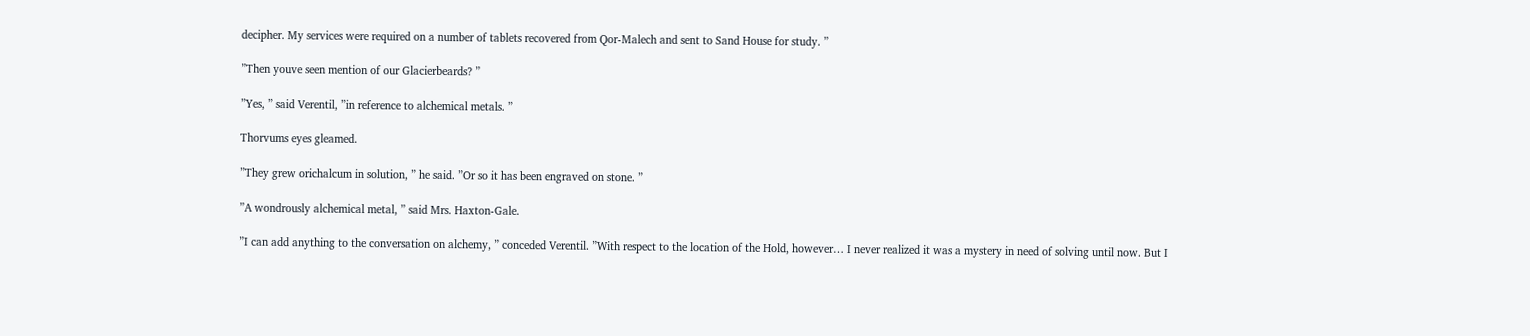decipher. My services were required on a number of tablets recovered from Qor-Malech and sent to Sand House for study. ”

”Then youve seen mention of our Glacierbeards? ”

”Yes, ” said Verentil, ”in reference to alchemical metals. ”

Thorvums eyes gleamed.

”They grew orichalcum in solution, ” he said. ”Or so it has been engraved on stone. ”

”A wondrously alchemical metal, ” said Mrs. Haxton-Gale.

”I can add anything to the conversation on alchemy, ” conceded Verentil. ”With respect to the location of the Hold, however… I never realized it was a mystery in need of solving until now. But I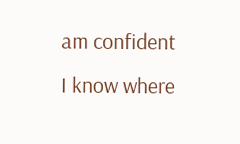am confident I know where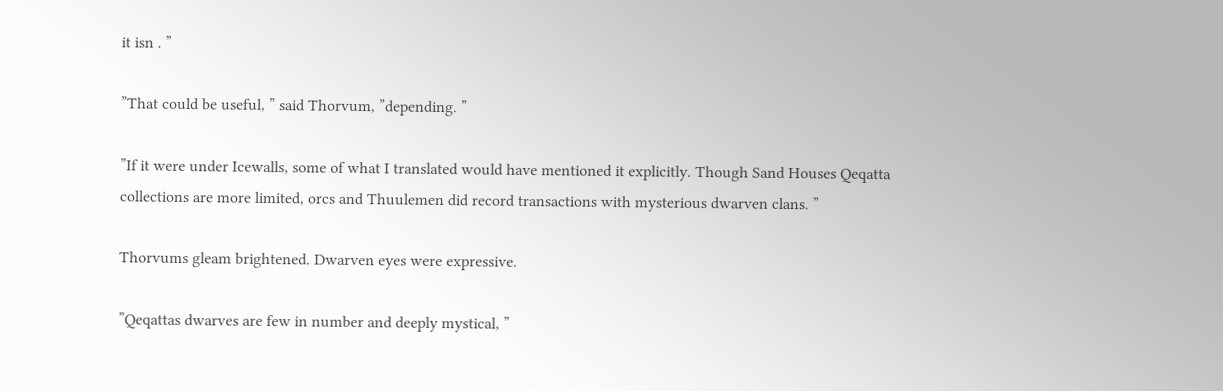it isn . ”

”That could be useful, ” said Thorvum, ”depending. ”

”If it were under Icewalls, some of what I translated would have mentioned it explicitly. Though Sand Houses Qeqatta collections are more limited, orcs and Thuulemen did record transactions with mysterious dwarven clans. ”

Thorvums gleam brightened. Dwarven eyes were expressive.

”Qeqattas dwarves are few in number and deeply mystical, ”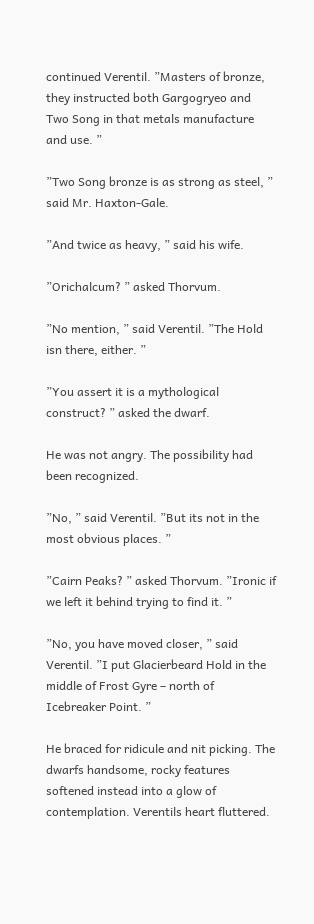continued Verentil. ”Masters of bronze, they instructed both Gargogryeo and Two Song in that metals manufacture and use. ”

”Two Song bronze is as strong as steel, ” said Mr. Haxton-Gale.

”And twice as heavy, ” said his wife.

”Orichalcum? ” asked Thorvum.

”No mention, ” said Verentil. ”The Hold isn there, either. ”

”You assert it is a mythological construct? ” asked the dwarf.

He was not angry. The possibility had been recognized.

”No, ” said Verentil. ”But its not in the most obvious places. ”

”Cairn Peaks? ” asked Thorvum. ”Ironic if we left it behind trying to find it. ”

”No, you have moved closer, ” said Verentil. ”I put Glacierbeard Hold in the middle of Frost Gyre – north of Icebreaker Point. ”

He braced for ridicule and nit picking. The dwarfs handsome, rocky features softened instead into a glow of contemplation. Verentils heart fluttered.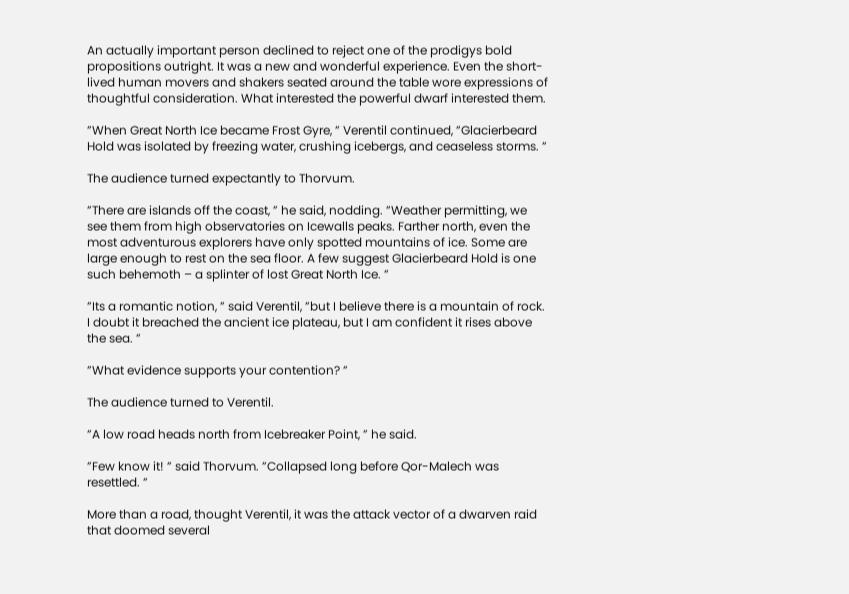An actually important person declined to reject one of the prodigys bold propositions outright. It was a new and wonderful experience. Even the short-lived human movers and shakers seated around the table wore expressions of thoughtful consideration. What interested the powerful dwarf interested them.

”When Great North Ice became Frost Gyre, ” Verentil continued, ”Glacierbeard Hold was isolated by freezing water, crushing icebergs, and ceaseless storms. ”

The audience turned expectantly to Thorvum.

”There are islands off the coast, ” he said, nodding. ”Weather permitting, we see them from high observatories on Icewalls peaks. Farther north, even the most adventurous explorers have only spotted mountains of ice. Some are large enough to rest on the sea floor. A few suggest Glacierbeard Hold is one such behemoth – a splinter of lost Great North Ice. ”

”Its a romantic notion, ” said Verentil, ”but I believe there is a mountain of rock. I doubt it breached the ancient ice plateau, but I am confident it rises above the sea. ”

”What evidence supports your contention? ”

The audience turned to Verentil.

”A low road heads north from Icebreaker Point, ” he said.

”Few know it! ” said Thorvum. ”Collapsed long before Qor-Malech was resettled. ”

More than a road, thought Verentil, it was the attack vector of a dwarven raid that doomed several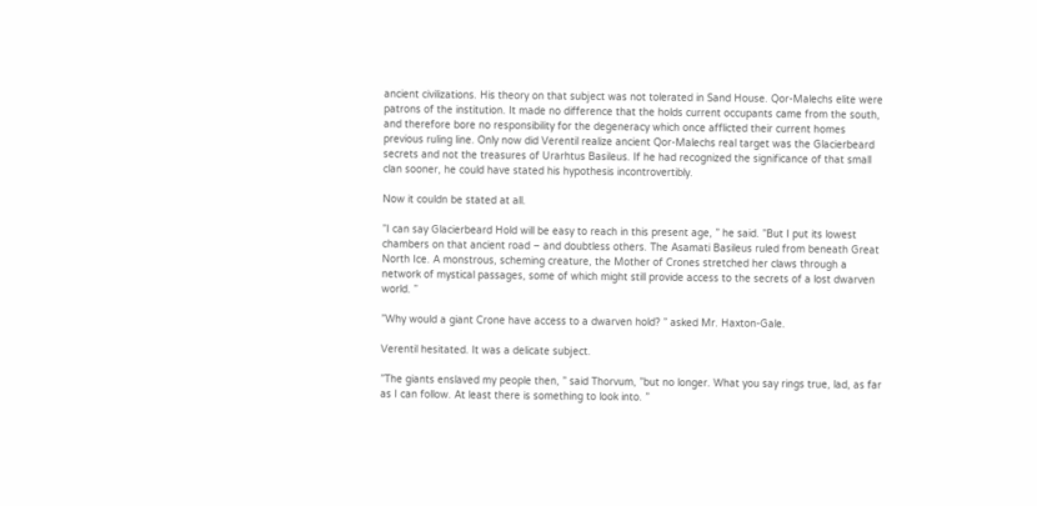ancient civilizations. His theory on that subject was not tolerated in Sand House. Qor-Malechs elite were patrons of the institution. It made no difference that the holds current occupants came from the south, and therefore bore no responsibility for the degeneracy which once afflicted their current homes previous ruling line. Only now did Verentil realize ancient Qor-Malechs real target was the Glacierbeard secrets and not the treasures of Urarhtus Basileus. If he had recognized the significance of that small clan sooner, he could have stated his hypothesis incontrovertibly.

Now it couldn be stated at all.

”I can say Glacierbeard Hold will be easy to reach in this present age, ” he said. ”But I put its lowest chambers on that ancient road – and doubtless others. The Asamati Basileus ruled from beneath Great North Ice. A monstrous, scheming creature, the Mother of Crones stretched her claws through a network of mystical passages, some of which might still provide access to the secrets of a lost dwarven world. ”

”Why would a giant Crone have access to a dwarven hold? ” asked Mr. Haxton-Gale.

Verentil hesitated. It was a delicate subject.

”The giants enslaved my people then, ” said Thorvum, ”but no longer. What you say rings true, lad, as far as I can follow. At least there is something to look into. ”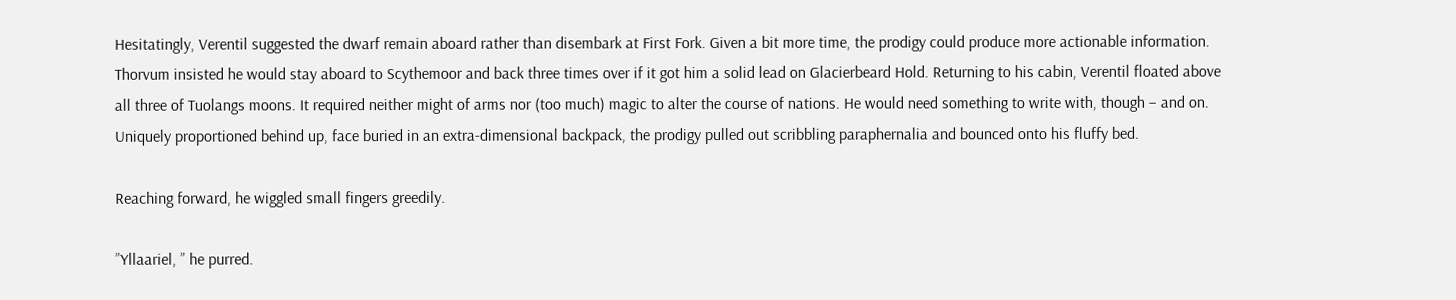Hesitatingly, Verentil suggested the dwarf remain aboard rather than disembark at First Fork. Given a bit more time, the prodigy could produce more actionable information. Thorvum insisted he would stay aboard to Scythemoor and back three times over if it got him a solid lead on Glacierbeard Hold. Returning to his cabin, Verentil floated above all three of Tuolangs moons. It required neither might of arms nor (too much) magic to alter the course of nations. He would need something to write with, though – and on. Uniquely proportioned behind up, face buried in an extra-dimensional backpack, the prodigy pulled out scribbling paraphernalia and bounced onto his fluffy bed.

Reaching forward, he wiggled small fingers greedily.

”Yllaariel, ” he purred.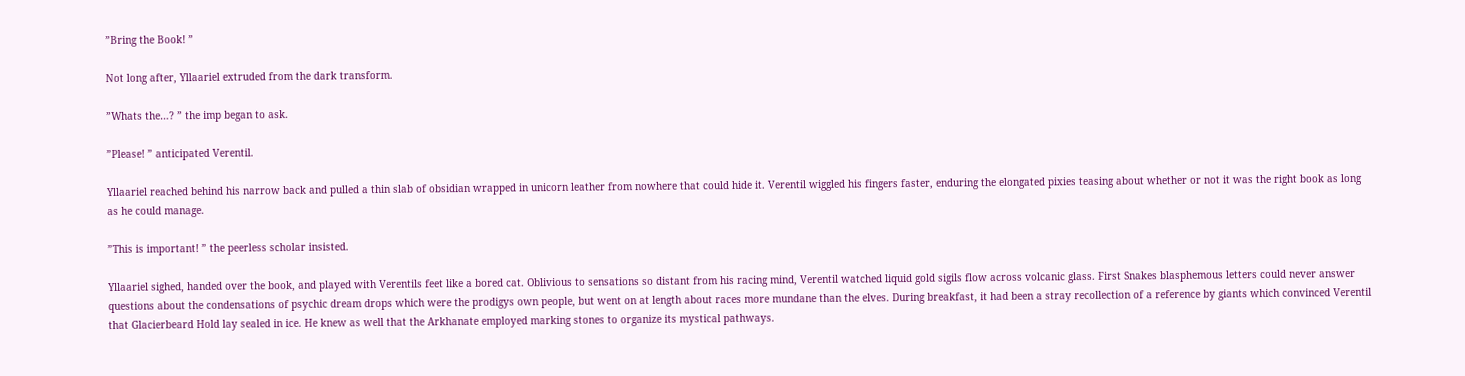”Bring the Book! ”

Not long after, Yllaariel extruded from the dark transform.

”Whats the…? ” the imp began to ask.

”Please! ” anticipated Verentil.

Yllaariel reached behind his narrow back and pulled a thin slab of obsidian wrapped in unicorn leather from nowhere that could hide it. Verentil wiggled his fingers faster, enduring the elongated pixies teasing about whether or not it was the right book as long as he could manage.

”This is important! ” the peerless scholar insisted.

Yllaariel sighed, handed over the book, and played with Verentils feet like a bored cat. Oblivious to sensations so distant from his racing mind, Verentil watched liquid gold sigils flow across volcanic glass. First Snakes blasphemous letters could never answer questions about the condensations of psychic dream drops which were the prodigys own people, but went on at length about races more mundane than the elves. During breakfast, it had been a stray recollection of a reference by giants which convinced Verentil that Glacierbeard Hold lay sealed in ice. He knew as well that the Arkhanate employed marking stones to organize its mystical pathways.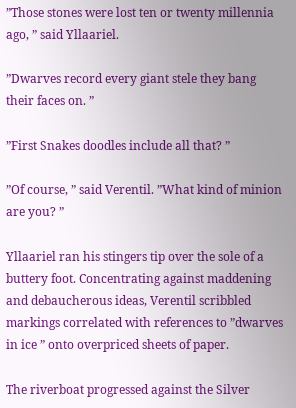”Those stones were lost ten or twenty millennia ago, ” said Yllaariel.

”Dwarves record every giant stele they bang their faces on. ”

”First Snakes doodles include all that? ”

”Of course, ” said Verentil. ”What kind of minion are you? ”

Yllaariel ran his stingers tip over the sole of a buttery foot. Concentrating against maddening and debaucherous ideas, Verentil scribbled markings correlated with references to ”dwarves in ice ” onto overpriced sheets of paper.

The riverboat progressed against the Silver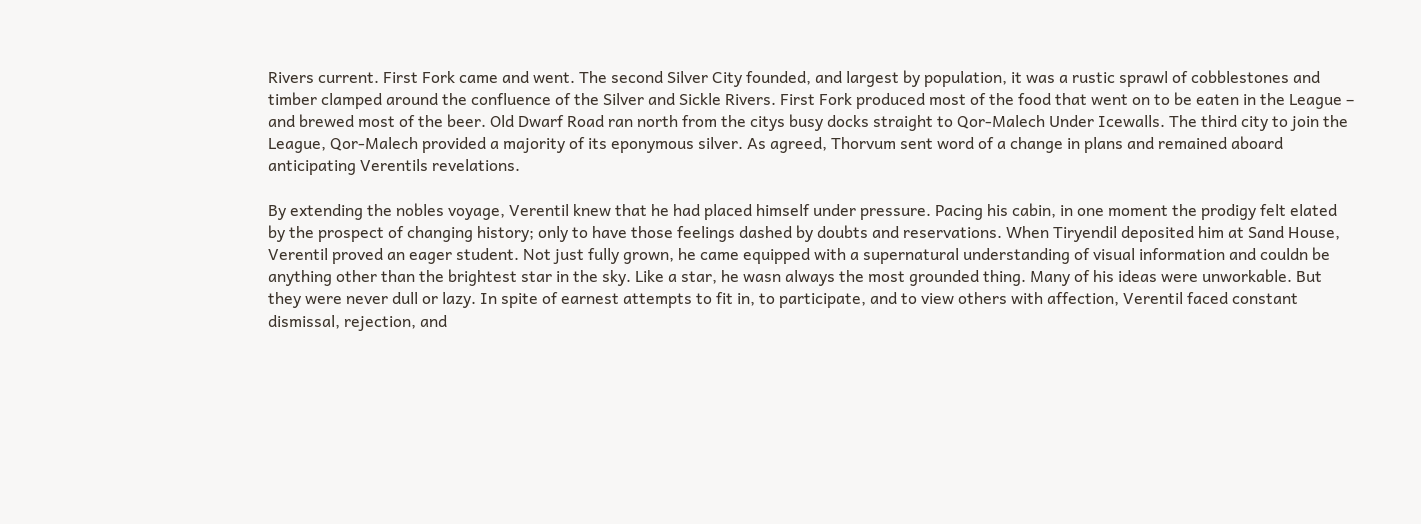Rivers current. First Fork came and went. The second Silver City founded, and largest by population, it was a rustic sprawl of cobblestones and timber clamped around the confluence of the Silver and Sickle Rivers. First Fork produced most of the food that went on to be eaten in the League – and brewed most of the beer. Old Dwarf Road ran north from the citys busy docks straight to Qor-Malech Under Icewalls. The third city to join the League, Qor-Malech provided a majority of its eponymous silver. As agreed, Thorvum sent word of a change in plans and remained aboard anticipating Verentils revelations.

By extending the nobles voyage, Verentil knew that he had placed himself under pressure. Pacing his cabin, in one moment the prodigy felt elated by the prospect of changing history; only to have those feelings dashed by doubts and reservations. When Tiryendil deposited him at Sand House, Verentil proved an eager student. Not just fully grown, he came equipped with a supernatural understanding of visual information and couldn be anything other than the brightest star in the sky. Like a star, he wasn always the most grounded thing. Many of his ideas were unworkable. But they were never dull or lazy. In spite of earnest attempts to fit in, to participate, and to view others with affection, Verentil faced constant dismissal, rejection, and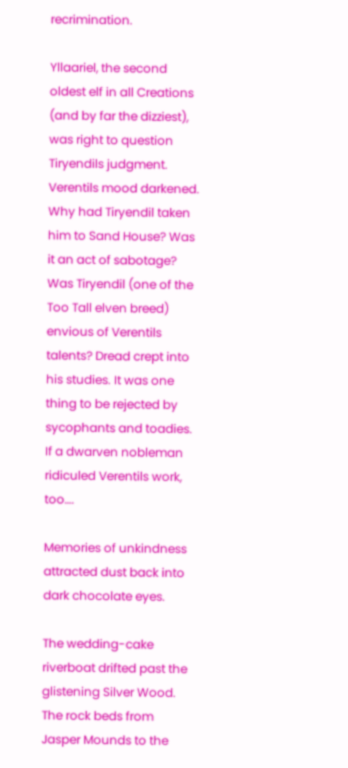recrimination.

Yllaariel, the second oldest elf in all Creations (and by far the dizziest), was right to question Tiryendils judgment. Verentils mood darkened. Why had Tiryendil taken him to Sand House? Was it an act of sabotage? Was Tiryendil (one of the Too Tall elven breed) envious of Verentils talents? Dread crept into his studies. It was one thing to be rejected by sycophants and toadies. If a dwarven nobleman ridiculed Verentils work, too….

Memories of unkindness attracted dust back into dark chocolate eyes.

The wedding-cake riverboat drifted past the glistening Silver Wood. The rock beds from Jasper Mounds to the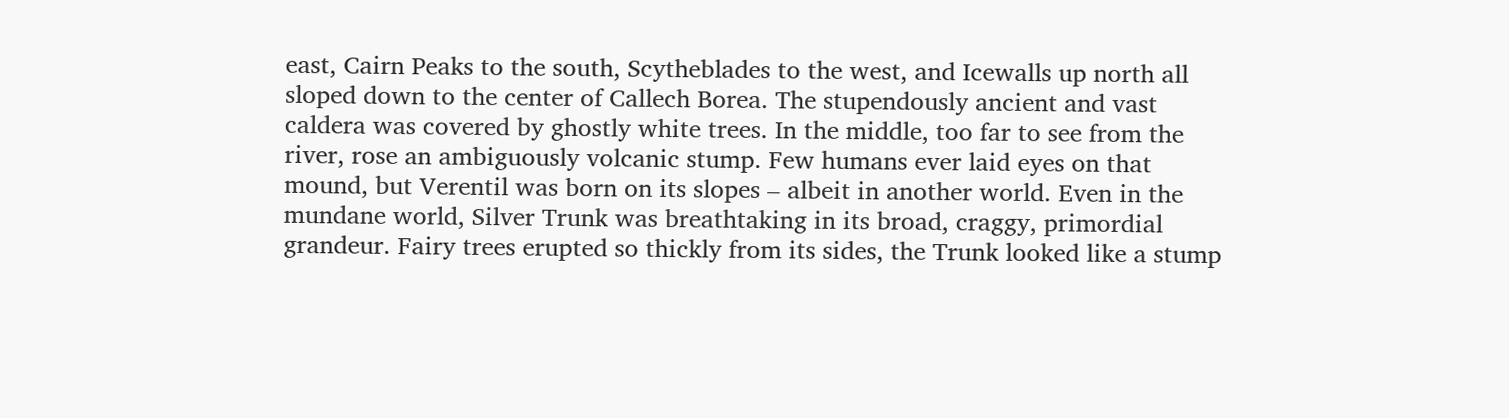east, Cairn Peaks to the south, Scytheblades to the west, and Icewalls up north all sloped down to the center of Callech Borea. The stupendously ancient and vast caldera was covered by ghostly white trees. In the middle, too far to see from the river, rose an ambiguously volcanic stump. Few humans ever laid eyes on that mound, but Verentil was born on its slopes – albeit in another world. Even in the mundane world, Silver Trunk was breathtaking in its broad, craggy, primordial grandeur. Fairy trees erupted so thickly from its sides, the Trunk looked like a stump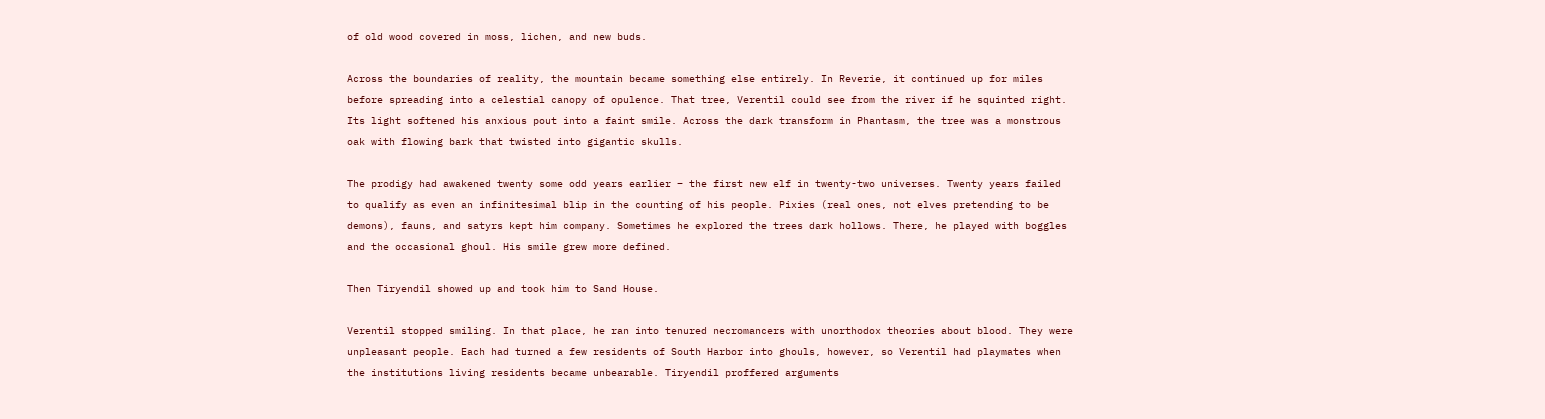of old wood covered in moss, lichen, and new buds.

Across the boundaries of reality, the mountain became something else entirely. In Reverie, it continued up for miles before spreading into a celestial canopy of opulence. That tree, Verentil could see from the river if he squinted right. Its light softened his anxious pout into a faint smile. Across the dark transform in Phantasm, the tree was a monstrous oak with flowing bark that twisted into gigantic skulls.

The prodigy had awakened twenty some odd years earlier – the first new elf in twenty-two universes. Twenty years failed to qualify as even an infinitesimal blip in the counting of his people. Pixies (real ones, not elves pretending to be demons), fauns, and satyrs kept him company. Sometimes he explored the trees dark hollows. There, he played with boggles and the occasional ghoul. His smile grew more defined.

Then Tiryendil showed up and took him to Sand House.

Verentil stopped smiling. In that place, he ran into tenured necromancers with unorthodox theories about blood. They were unpleasant people. Each had turned a few residents of South Harbor into ghouls, however, so Verentil had playmates when the institutions living residents became unbearable. Tiryendil proffered arguments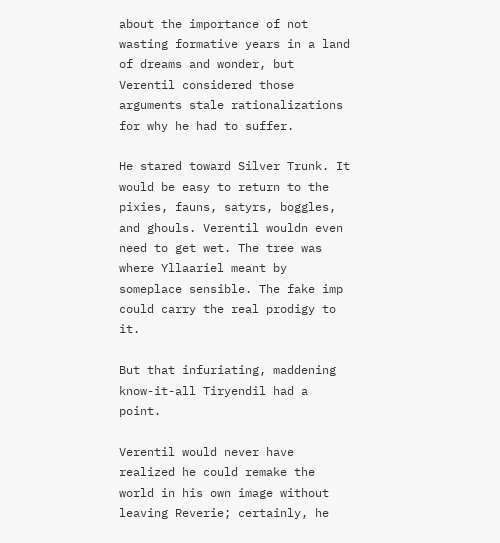about the importance of not wasting formative years in a land of dreams and wonder, but Verentil considered those arguments stale rationalizations for why he had to suffer.

He stared toward Silver Trunk. It would be easy to return to the pixies, fauns, satyrs, boggles, and ghouls. Verentil wouldn even need to get wet. The tree was where Yllaariel meant by someplace sensible. The fake imp could carry the real prodigy to it.

But that infuriating, maddening know-it-all Tiryendil had a point.

Verentil would never have realized he could remake the world in his own image without leaving Reverie; certainly, he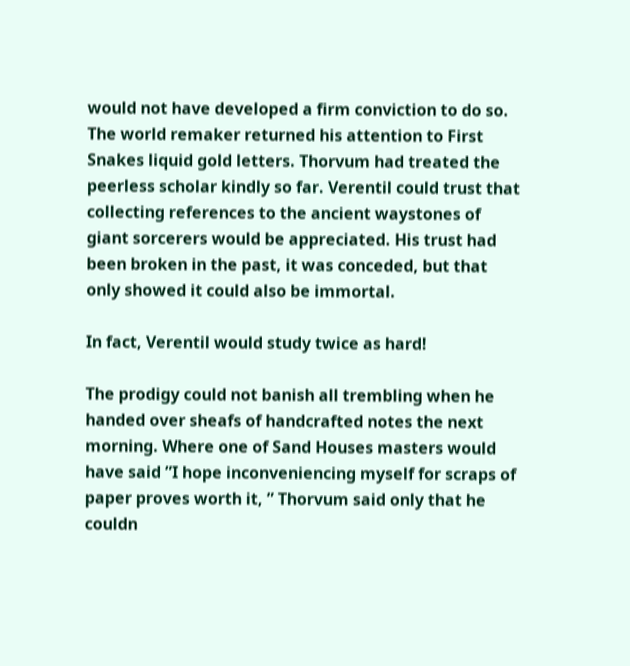would not have developed a firm conviction to do so. The world remaker returned his attention to First Snakes liquid gold letters. Thorvum had treated the peerless scholar kindly so far. Verentil could trust that collecting references to the ancient waystones of giant sorcerers would be appreciated. His trust had been broken in the past, it was conceded, but that only showed it could also be immortal.

In fact, Verentil would study twice as hard!

The prodigy could not banish all trembling when he handed over sheafs of handcrafted notes the next morning. Where one of Sand Houses masters would have said ”I hope inconveniencing myself for scraps of paper proves worth it, ” Thorvum said only that he couldn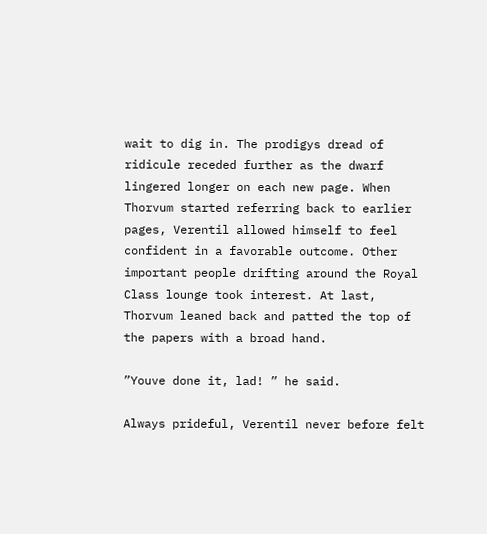wait to dig in. The prodigys dread of ridicule receded further as the dwarf lingered longer on each new page. When Thorvum started referring back to earlier pages, Verentil allowed himself to feel confident in a favorable outcome. Other important people drifting around the Royal Class lounge took interest. At last, Thorvum leaned back and patted the top of the papers with a broad hand.

”Youve done it, lad! ” he said.

Always prideful, Verentil never before felt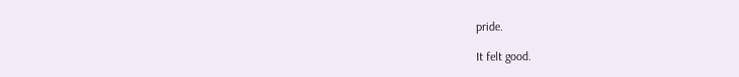pride.

It felt good.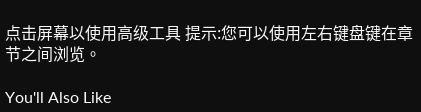点击屏幕以使用高级工具 提示:您可以使用左右键盘键在章节之间浏览。

You'll Also Like